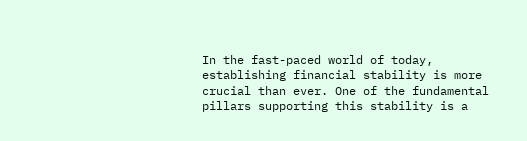In the fast-paced world of today, establishing financial stability is more crucial than ever. One of the fundamental pillars supporting this stability is a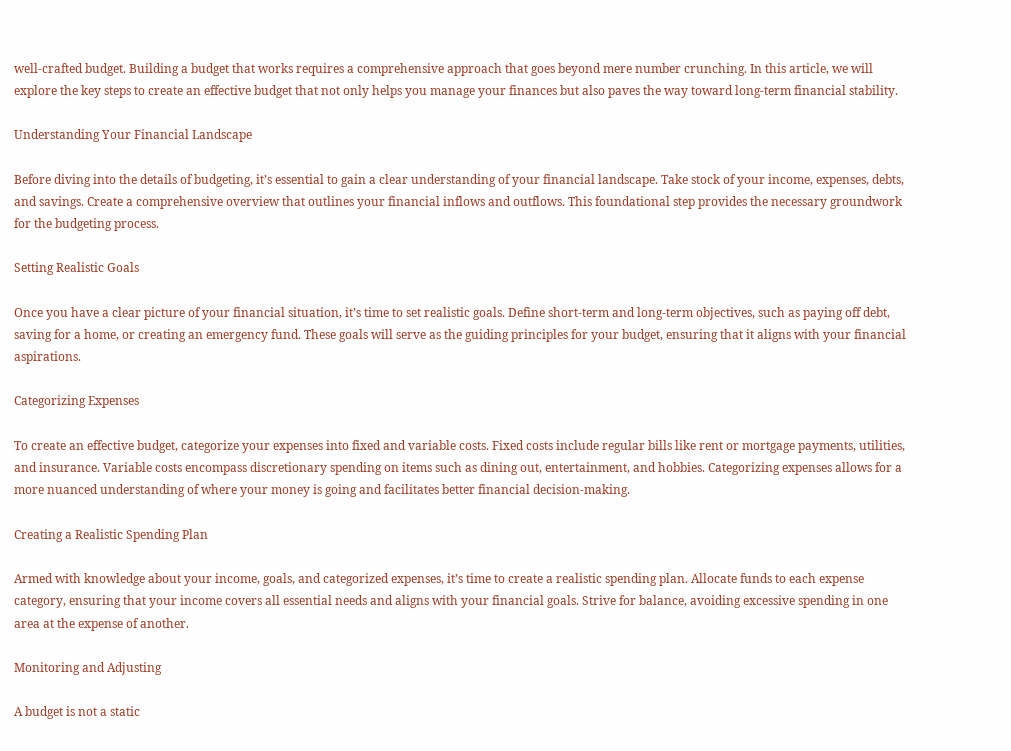well-crafted budget. Building a budget that works requires a comprehensive approach that goes beyond mere number crunching. In this article, we will explore the key steps to create an effective budget that not only helps you manage your finances but also paves the way toward long-term financial stability.

Understanding Your Financial Landscape

Before diving into the details of budgeting, it’s essential to gain a clear understanding of your financial landscape. Take stock of your income, expenses, debts, and savings. Create a comprehensive overview that outlines your financial inflows and outflows. This foundational step provides the necessary groundwork for the budgeting process.

Setting Realistic Goals

Once you have a clear picture of your financial situation, it’s time to set realistic goals. Define short-term and long-term objectives, such as paying off debt, saving for a home, or creating an emergency fund. These goals will serve as the guiding principles for your budget, ensuring that it aligns with your financial aspirations.

Categorizing Expenses

To create an effective budget, categorize your expenses into fixed and variable costs. Fixed costs include regular bills like rent or mortgage payments, utilities, and insurance. Variable costs encompass discretionary spending on items such as dining out, entertainment, and hobbies. Categorizing expenses allows for a more nuanced understanding of where your money is going and facilitates better financial decision-making.

Creating a Realistic Spending Plan

Armed with knowledge about your income, goals, and categorized expenses, it’s time to create a realistic spending plan. Allocate funds to each expense category, ensuring that your income covers all essential needs and aligns with your financial goals. Strive for balance, avoiding excessive spending in one area at the expense of another.

Monitoring and Adjusting

A budget is not a static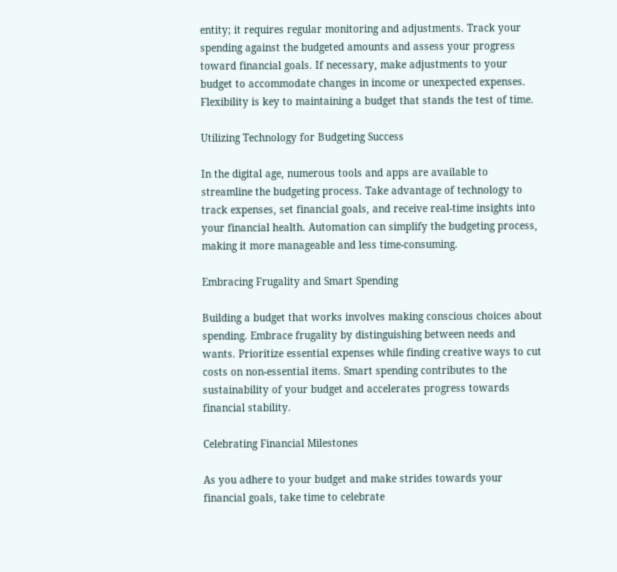entity; it requires regular monitoring and adjustments. Track your spending against the budgeted amounts and assess your progress toward financial goals. If necessary, make adjustments to your budget to accommodate changes in income or unexpected expenses. Flexibility is key to maintaining a budget that stands the test of time.

Utilizing Technology for Budgeting Success

In the digital age, numerous tools and apps are available to streamline the budgeting process. Take advantage of technology to track expenses, set financial goals, and receive real-time insights into your financial health. Automation can simplify the budgeting process, making it more manageable and less time-consuming.

Embracing Frugality and Smart Spending

Building a budget that works involves making conscious choices about spending. Embrace frugality by distinguishing between needs and wants. Prioritize essential expenses while finding creative ways to cut costs on non-essential items. Smart spending contributes to the sustainability of your budget and accelerates progress towards financial stability.

Celebrating Financial Milestones

As you adhere to your budget and make strides towards your financial goals, take time to celebrate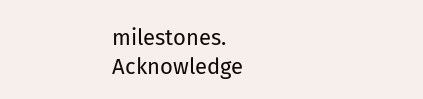milestones. Acknowledge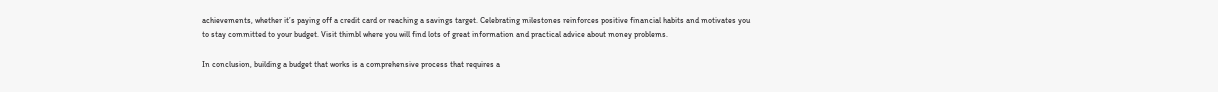achievements, whether it’s paying off a credit card or reaching a savings target. Celebrating milestones reinforces positive financial habits and motivates you to stay committed to your budget. Visit thimbl where you will find lots of great information and practical advice about money problems.

In conclusion, building a budget that works is a comprehensive process that requires a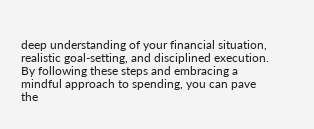deep understanding of your financial situation, realistic goal-setting, and disciplined execution. By following these steps and embracing a mindful approach to spending, you can pave the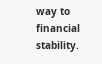way to financial stability.